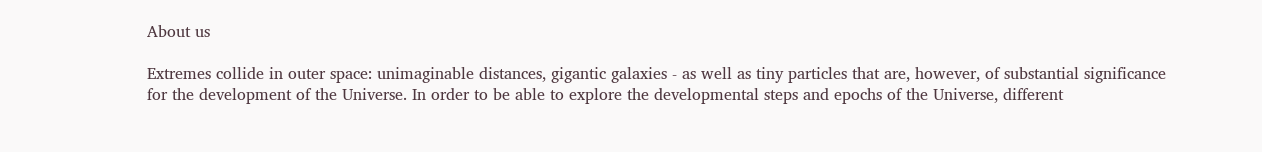About us

Extremes collide in outer space: unimaginable distances, gigantic galaxies - as well as tiny particles that are, however, of substantial significance for the development of the Universe. In order to be able to explore the developmental steps and epochs of the Universe, different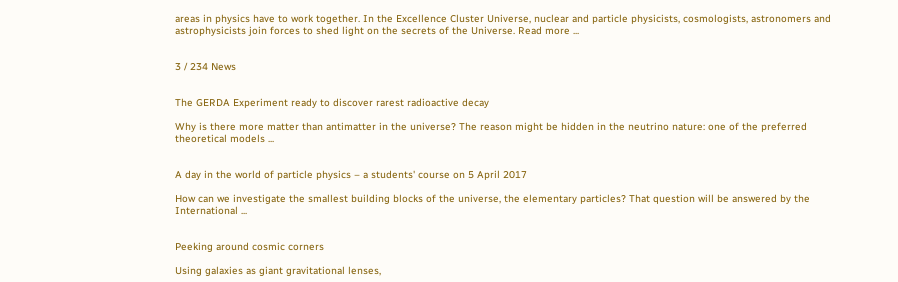areas in physics have to work together. In the Excellence Cluster Universe, nuclear and particle physicists, cosmologists, astronomers and astrophysicists join forces to shed light on the secrets of the Universe. Read more ...


3 / 234 News


The GERDA Experiment ready to discover rarest radioactive decay

Why is there more matter than antimatter in the universe? The reason might be hidden in the neutrino nature: one of the preferred theoretical models ...


A day in the world of particle physics – a students' course on 5 April 2017

How can we investigate the smallest building blocks of the universe, the elementary particles? That question will be answered by the International ...


Peeking around cosmic corners

Using galaxies as giant gravitational lenses,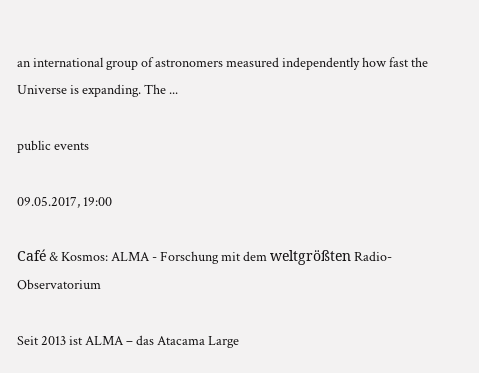an international group of astronomers measured independently how fast the Universe is expanding. The ...

public events

09.05.2017, 19:00

Café & Kosmos: ALMA - Forschung mit dem weltgrößten Radio-Observatorium

Seit 2013 ist ALMA – das Atacama Large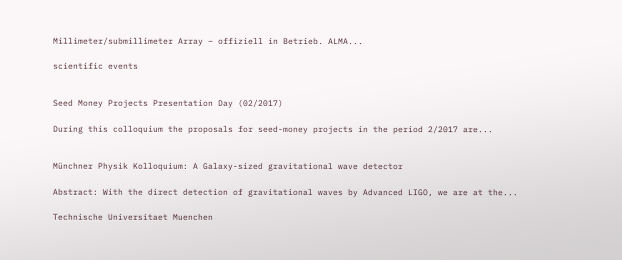Millimeter/submillimeter Array – offiziell in Betrieb. ALMA...

scientific events


Seed Money Projects Presentation Day (02/2017)

During this colloquium the proposals for seed-money projects in the period 2/2017 are...


Münchner Physik Kolloquium: A Galaxy-sized gravitational wave detector

Abstract: With the direct detection of gravitational waves by Advanced LIGO, we are at the...

Technische Universitaet Muenchen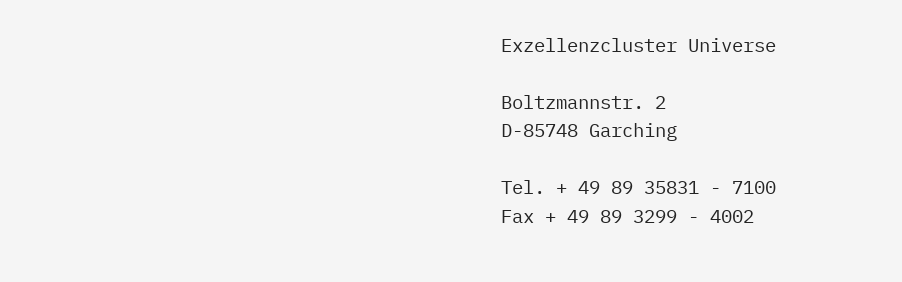Exzellenzcluster Universe

Boltzmannstr. 2
D-85748 Garching

Tel. + 49 89 35831 - 7100
Fax + 49 89 3299 - 4002